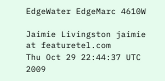EdgeWater EdgeMarc 4610W

Jaimie Livingston jaimie at featuretel.com
Thu Oct 29 22:44:37 UTC 2009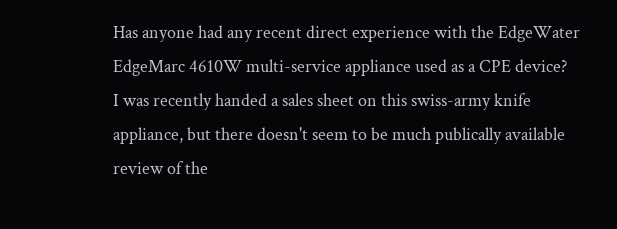Has anyone had any recent direct experience with the EdgeWater EdgeMarc 4610W multi-service appliance used as a CPE device?
I was recently handed a sales sheet on this swiss-army knife appliance, but there doesn't seem to be much publically available review of the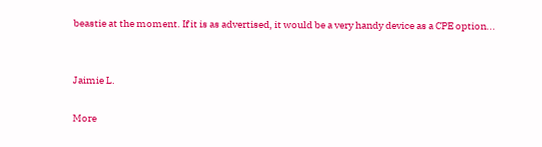beastie at the moment. If it is as advertised, it would be a very handy device as a CPE option...


Jaimie L.

More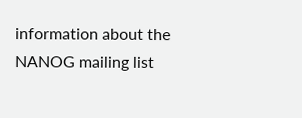information about the NANOG mailing list